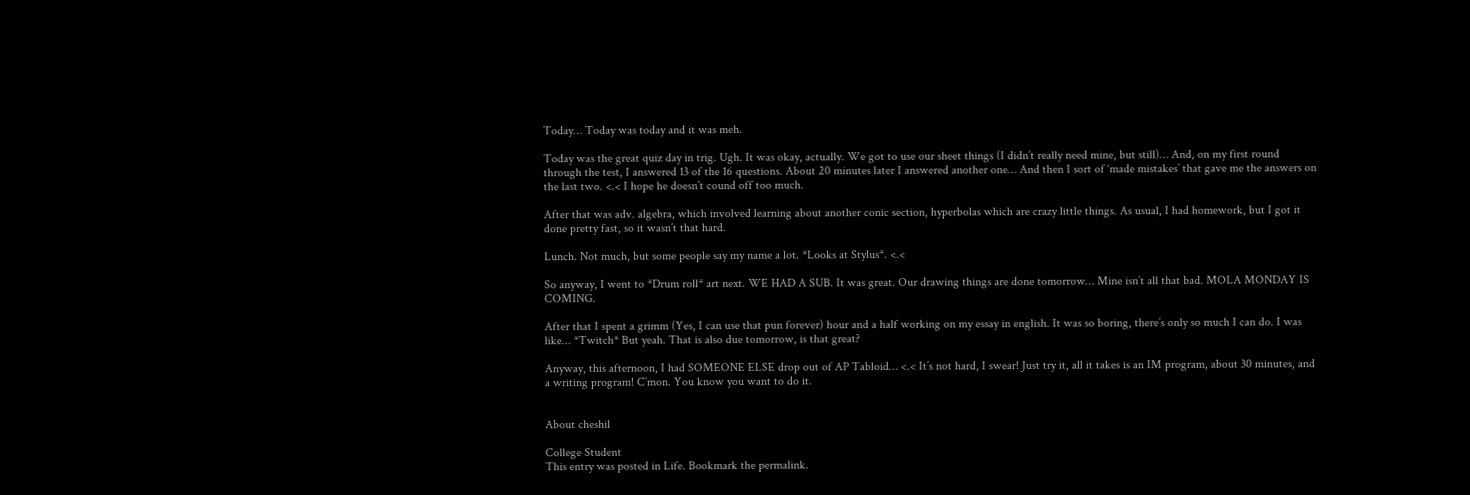Today… Today was today and it was meh.

Today was the great quiz day in trig. Ugh. It was okay, actually. We got to use our sheet things (I didn’t really need mine, but still)… And, on my first round through the test, I answered 13 of the 16 questions. About 20 minutes later I answered another one… And then I sort of ‘made mistakes’ that gave me the answers on the last two. <.< I hope he doesn’t cound off too much.

After that was adv. algebra, which involved learning about another conic section, hyperbolas which are crazy little things. As usual, I had homework, but I got it done pretty fast, so it wasn’t that hard.

Lunch. Not much, but some people say my name a lot. *Looks at Stylus*. <.<

So anyway, I went to *Drum roll* art next. WE HAD A SUB. It was great. Our drawing things are done tomorrow… Mine isn’t all that bad. MOLA MONDAY IS COMING.

After that I spent a grimm (Yes, I can use that pun forever) hour and a half working on my essay in english. It was so boring, there’s only so much I can do. I was like… *Twitch* But yeah. That is also due tomorrow, is that great?

Anyway, this afternoon, I had SOMEONE ELSE drop out of AP Tabloid… <.< It’s not hard, I swear! Just try it, all it takes is an IM program, about 30 minutes, and a writing program! C’mon. You know you want to do it.


About cheshil

College Student
This entry was posted in Life. Bookmark the permalink.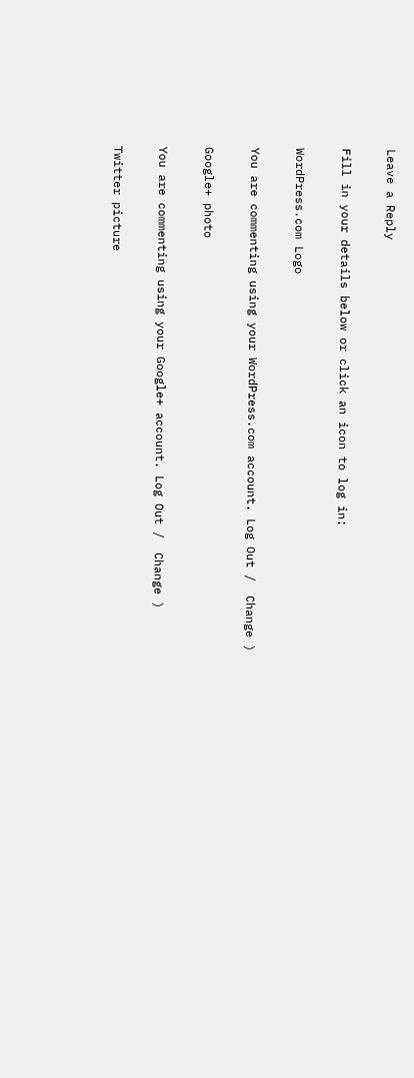Leave a Reply

Fill in your details below or click an icon to log in:

WordPress.com Logo

You are commenting using your WordPress.com account. Log Out /  Change )

Google+ photo

You are commenting using your Google+ account. Log Out /  Change )

Twitter picture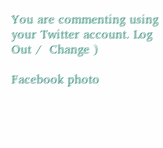You are commenting using your Twitter account. Log Out /  Change )

Facebook photo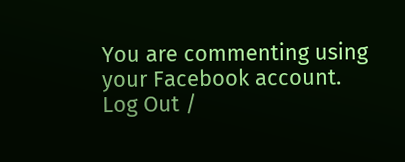You are commenting using your Facebook account. Log Out /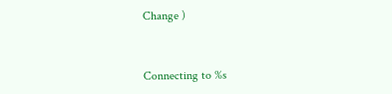Change )


Connecting to %s